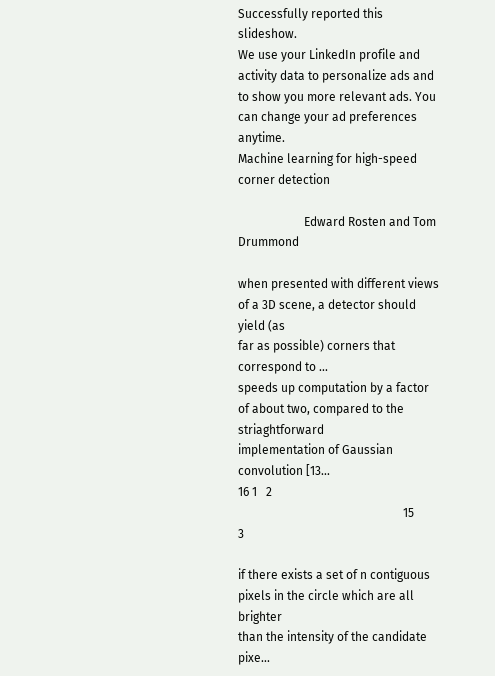Successfully reported this slideshow.
We use your LinkedIn profile and activity data to personalize ads and to show you more relevant ads. You can change your ad preferences anytime.
Machine learning for high-speed corner detection

                      Edward Rosten and Tom Drummond

when presented with different views of a 3D scene, a detector should yield (as
far as possible) corners that correspond to ...
speeds up computation by a factor of about two, compared to the striaghtforward
implementation of Gaussian convolution [13...
16 1   2
                                                       15               3

if there exists a set of n contiguous pixels in the circle which are all brighter
than the intensity of the candidate pixe...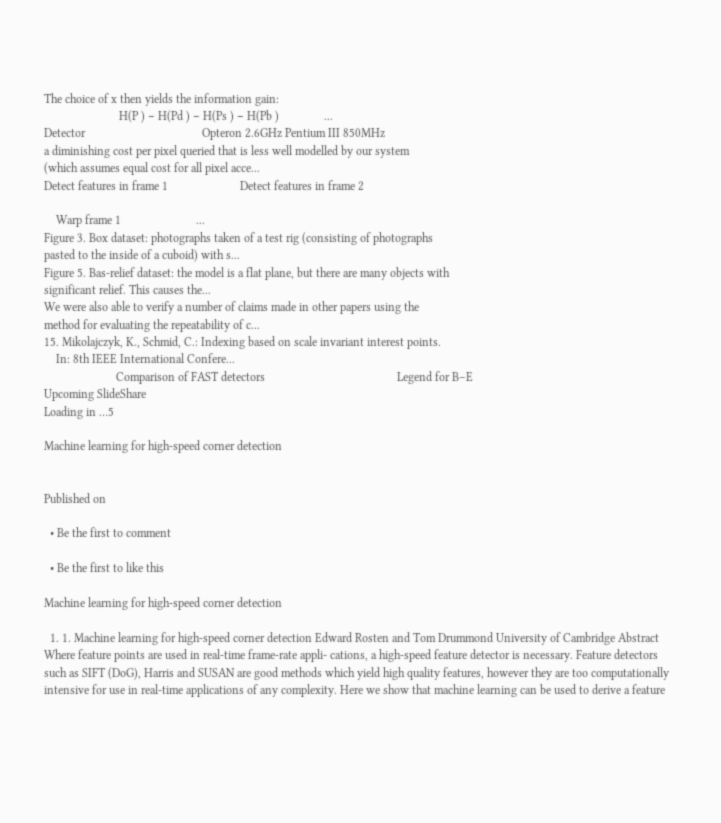The choice of x then yields the information gain:
                         H(P ) − H(Pd ) − H(Ps ) − H(Pb )               ...
Detector                                       Opteron 2.6GHz Pentium III 850MHz
a diminishing cost per pixel queried that is less well modelled by our system
(which assumes equal cost for all pixel acce...
Detect features in frame 1                        Detect features in frame 2

    Warp frame 1                         ...
Figure 3. Box dataset: photographs taken of a test rig (consisting of photographs
pasted to the inside of a cuboid) with s...
Figure 5. Bas-relief dataset: the model is a flat plane, but there are many objects with
significant relief. This causes the...
We were also able to verify a number of claims made in other papers using the
method for evaluating the repeatability of c...
15. Mikolajczyk, K., Schmid, C.: Indexing based on scale invariant interest points.
    In: 8th IEEE International Confere...
                        Comparison of FAST detectors                                            Legend for B–E
Upcoming SlideShare
Loading in …5

Machine learning for high-speed corner detection


Published on

  • Be the first to comment

  • Be the first to like this

Machine learning for high-speed corner detection

  1. 1. Machine learning for high-speed corner detection Edward Rosten and Tom Drummond University of Cambridge Abstract Where feature points are used in real-time frame-rate appli- cations, a high-speed feature detector is necessary. Feature detectors such as SIFT (DoG), Harris and SUSAN are good methods which yield high quality features, however they are too computationally intensive for use in real-time applications of any complexity. Here we show that machine learning can be used to derive a feature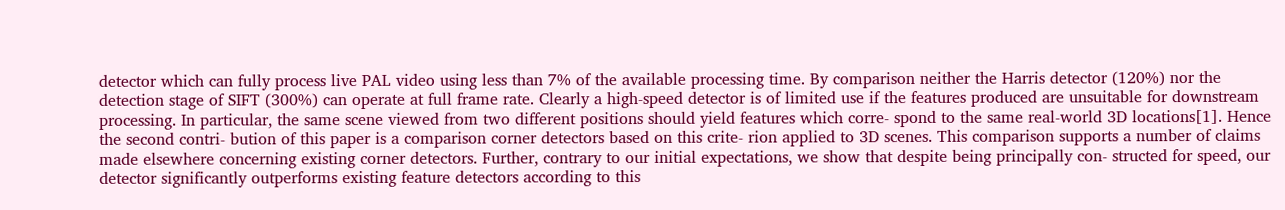detector which can fully process live PAL video using less than 7% of the available processing time. By comparison neither the Harris detector (120%) nor the detection stage of SIFT (300%) can operate at full frame rate. Clearly a high-speed detector is of limited use if the features produced are unsuitable for downstream processing. In particular, the same scene viewed from two different positions should yield features which corre- spond to the same real-world 3D locations[1]. Hence the second contri- bution of this paper is a comparison corner detectors based on this crite- rion applied to 3D scenes. This comparison supports a number of claims made elsewhere concerning existing corner detectors. Further, contrary to our initial expectations, we show that despite being principally con- structed for speed, our detector significantly outperforms existing feature detectors according to this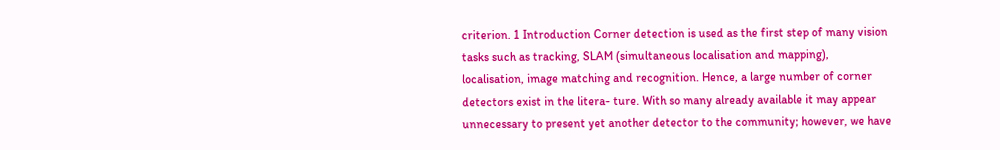criterion. 1 Introduction Corner detection is used as the first step of many vision tasks such as tracking, SLAM (simultaneous localisation and mapping), localisation, image matching and recognition. Hence, a large number of corner detectors exist in the litera- ture. With so many already available it may appear unnecessary to present yet another detector to the community; however, we have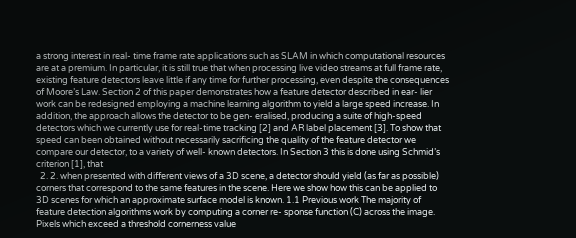a strong interest in real- time frame rate applications such as SLAM in which computational resources are at a premium. In particular, it is still true that when processing live video streams at full frame rate, existing feature detectors leave little if any time for further processing, even despite the consequences of Moore’s Law. Section 2 of this paper demonstrates how a feature detector described in ear- lier work can be redesigned employing a machine learning algorithm to yield a large speed increase. In addition, the approach allows the detector to be gen- eralised, producing a suite of high-speed detectors which we currently use for real-time tracking [2] and AR label placement [3]. To show that speed can been obtained without necessarily sacrificing the quality of the feature detector we compare our detector, to a variety of well- known detectors. In Section 3 this is done using Schmid’s criterion [1], that
  2. 2. when presented with different views of a 3D scene, a detector should yield (as far as possible) corners that correspond to the same features in the scene. Here we show how this can be applied to 3D scenes for which an approximate surface model is known. 1.1 Previous work The majority of feature detection algorithms work by computing a corner re- sponse function (C) across the image. Pixels which exceed a threshold cornerness value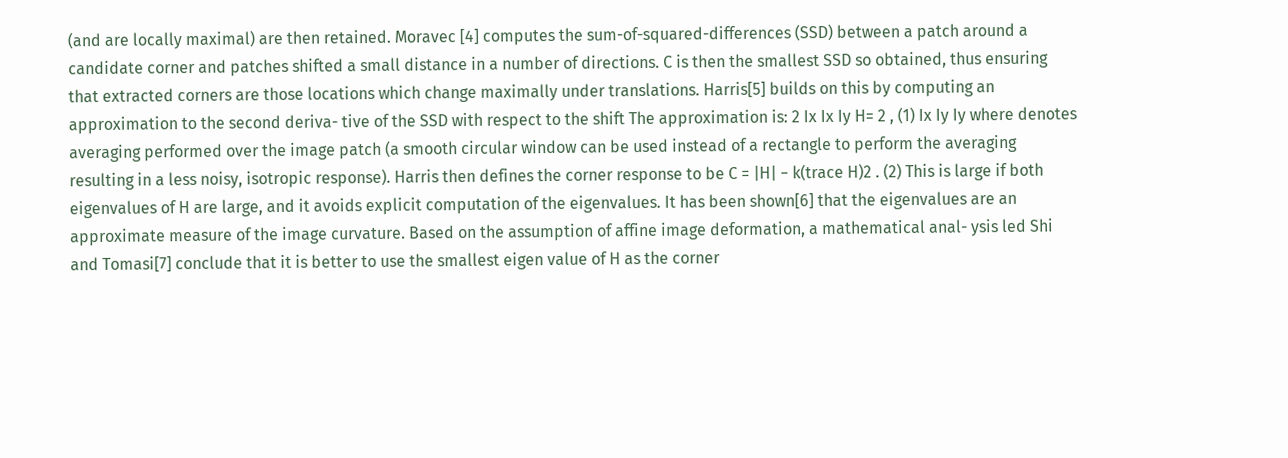(and are locally maximal) are then retained. Moravec [4] computes the sum-of-squared-differences (SSD) between a patch around a candidate corner and patches shifted a small distance in a number of directions. C is then the smallest SSD so obtained, thus ensuring that extracted corners are those locations which change maximally under translations. Harris[5] builds on this by computing an approximation to the second deriva- tive of the SSD with respect to the shift The approximation is: 2 Ix Ix Iy H= 2 , (1) Ix Iy Iy where denotes averaging performed over the image patch (a smooth circular window can be used instead of a rectangle to perform the averaging resulting in a less noisy, isotropic response). Harris then defines the corner response to be C = |H| − k(trace H)2 . (2) This is large if both eigenvalues of H are large, and it avoids explicit computation of the eigenvalues. It has been shown[6] that the eigenvalues are an approximate measure of the image curvature. Based on the assumption of affine image deformation, a mathematical anal- ysis led Shi and Tomasi[7] conclude that it is better to use the smallest eigen value of H as the corner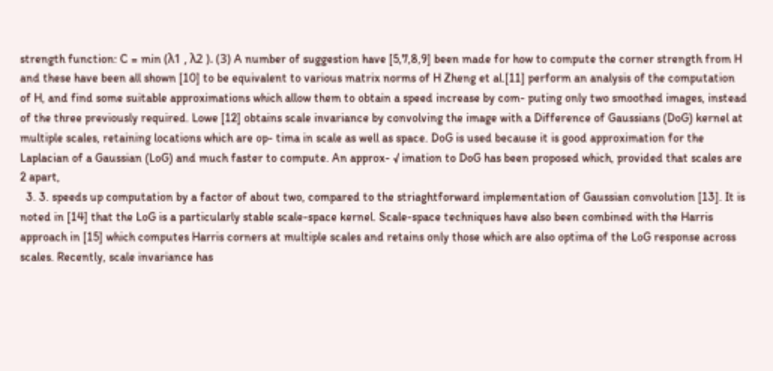strength function: C = min (λ1 , λ2 ). (3) A number of suggestion have [5,7,8,9] been made for how to compute the corner strength from H and these have been all shown [10] to be equivalent to various matrix norms of H Zheng et al.[11] perform an analysis of the computation of H, and find some suitable approximations which allow them to obtain a speed increase by com- puting only two smoothed images, instead of the three previously required. Lowe [12] obtains scale invariance by convolving the image with a Difference of Gaussians (DoG) kernel at multiple scales, retaining locations which are op- tima in scale as well as space. DoG is used because it is good approximation for the Laplacian of a Gaussian (LoG) and much faster to compute. An approx- √ imation to DoG has been proposed which, provided that scales are 2 apart,
  3. 3. speeds up computation by a factor of about two, compared to the striaghtforward implementation of Gaussian convolution [13]. It is noted in [14] that the LoG is a particularly stable scale-space kernel. Scale-space techniques have also been combined with the Harris approach in [15] which computes Harris corners at multiple scales and retains only those which are also optima of the LoG response across scales. Recently, scale invariance has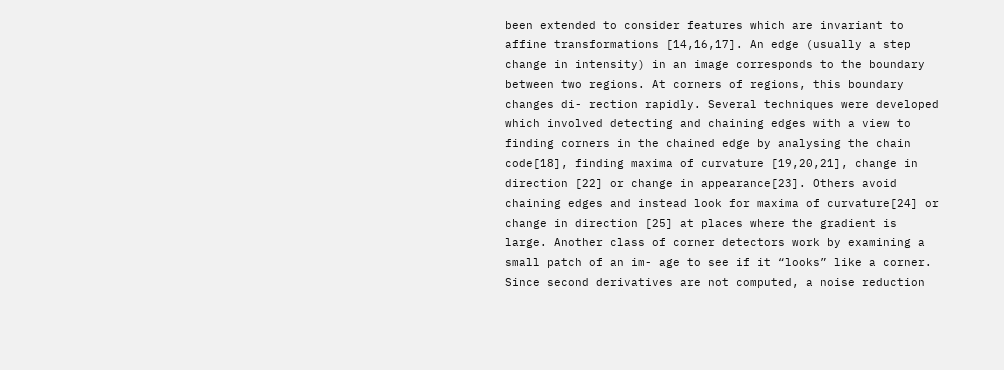been extended to consider features which are invariant to affine transformations [14,16,17]. An edge (usually a step change in intensity) in an image corresponds to the boundary between two regions. At corners of regions, this boundary changes di- rection rapidly. Several techniques were developed which involved detecting and chaining edges with a view to finding corners in the chained edge by analysing the chain code[18], finding maxima of curvature [19,20,21], change in direction [22] or change in appearance[23]. Others avoid chaining edges and instead look for maxima of curvature[24] or change in direction [25] at places where the gradient is large. Another class of corner detectors work by examining a small patch of an im- age to see if it “looks” like a corner. Since second derivatives are not computed, a noise reduction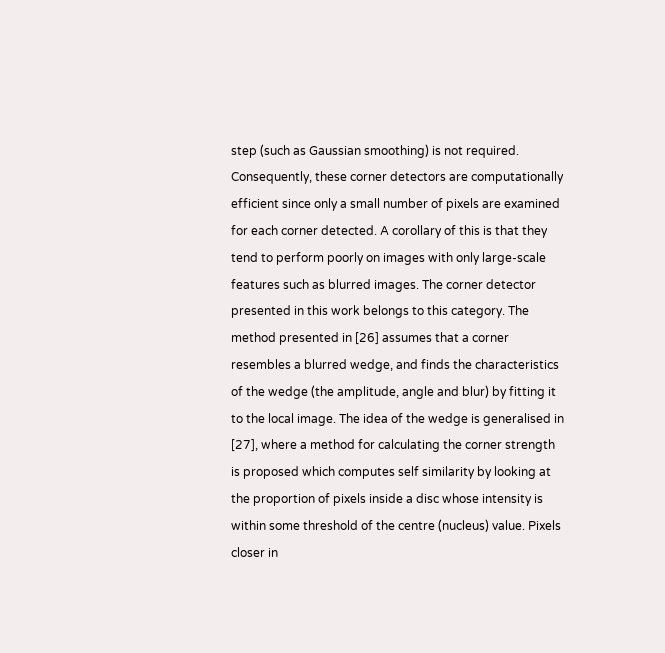step (such as Gaussian smoothing) is not required. Consequently, these corner detectors are computationally efficient since only a small number of pixels are examined for each corner detected. A corollary of this is that they tend to perform poorly on images with only large-scale features such as blurred images. The corner detector presented in this work belongs to this category. The method presented in [26] assumes that a corner resembles a blurred wedge, and finds the characteristics of the wedge (the amplitude, angle and blur) by fitting it to the local image. The idea of the wedge is generalised in [27], where a method for calculating the corner strength is proposed which computes self similarity by looking at the proportion of pixels inside a disc whose intensity is within some threshold of the centre (nucleus) value. Pixels closer in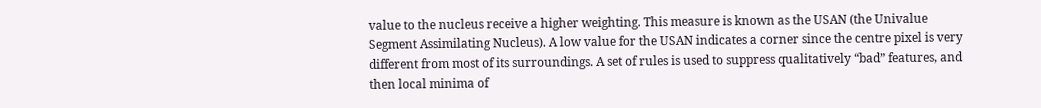value to the nucleus receive a higher weighting. This measure is known as the USAN (the Univalue Segment Assimilating Nucleus). A low value for the USAN indicates a corner since the centre pixel is very different from most of its surroundings. A set of rules is used to suppress qualitatively “bad” features, and then local minima of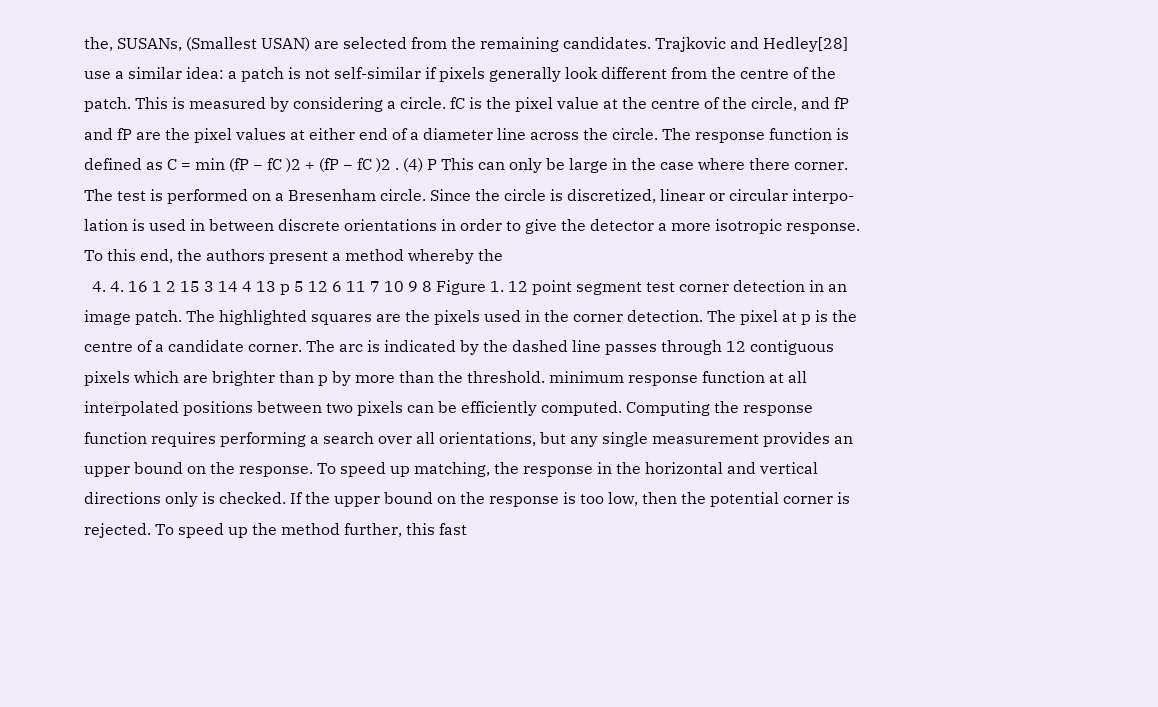the, SUSANs, (Smallest USAN) are selected from the remaining candidates. Trajkovic and Hedley[28] use a similar idea: a patch is not self-similar if pixels generally look different from the centre of the patch. This is measured by considering a circle. fC is the pixel value at the centre of the circle, and fP and fP are the pixel values at either end of a diameter line across the circle. The response function is defined as C = min (fP − fC )2 + (fP − fC )2 . (4) P This can only be large in the case where there corner. The test is performed on a Bresenham circle. Since the circle is discretized, linear or circular interpo- lation is used in between discrete orientations in order to give the detector a more isotropic response. To this end, the authors present a method whereby the
  4. 4. 16 1 2 15 3 14 4 13 p 5 12 6 11 7 10 9 8 Figure 1. 12 point segment test corner detection in an image patch. The highlighted squares are the pixels used in the corner detection. The pixel at p is the centre of a candidate corner. The arc is indicated by the dashed line passes through 12 contiguous pixels which are brighter than p by more than the threshold. minimum response function at all interpolated positions between two pixels can be efficiently computed. Computing the response function requires performing a search over all orientations, but any single measurement provides an upper bound on the response. To speed up matching, the response in the horizontal and vertical directions only is checked. If the upper bound on the response is too low, then the potential corner is rejected. To speed up the method further, this fast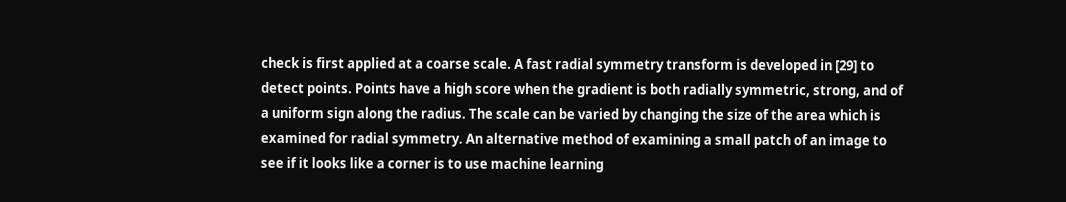check is first applied at a coarse scale. A fast radial symmetry transform is developed in [29] to detect points. Points have a high score when the gradient is both radially symmetric, strong, and of a uniform sign along the radius. The scale can be varied by changing the size of the area which is examined for radial symmetry. An alternative method of examining a small patch of an image to see if it looks like a corner is to use machine learning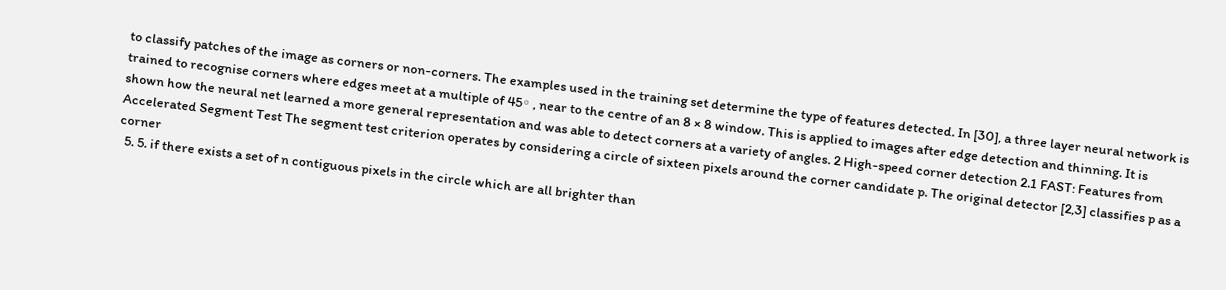to classify patches of the image as corners or non-corners. The examples used in the training set determine the type of features detected. In [30], a three layer neural network is trained to recognise corners where edges meet at a multiple of 45◦ , near to the centre of an 8 × 8 window. This is applied to images after edge detection and thinning. It is shown how the neural net learned a more general representation and was able to detect corners at a variety of angles. 2 High-speed corner detection 2.1 FAST: Features from Accelerated Segment Test The segment test criterion operates by considering a circle of sixteen pixels around the corner candidate p. The original detector [2,3] classifies p as a corner
  5. 5. if there exists a set of n contiguous pixels in the circle which are all brighter than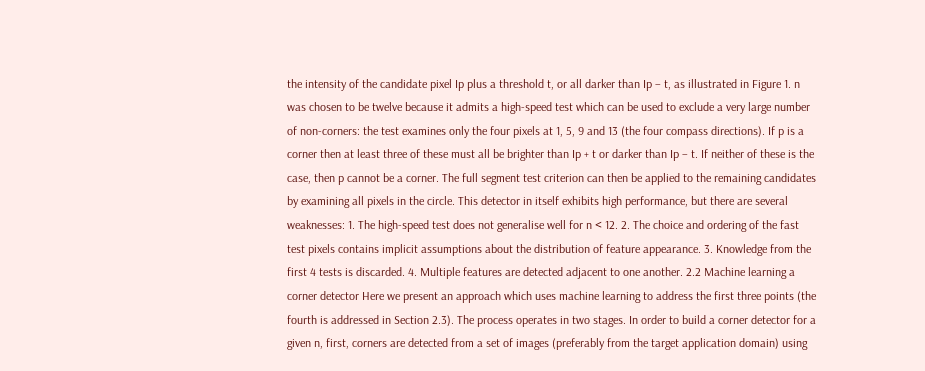the intensity of the candidate pixel Ip plus a threshold t, or all darker than Ip − t, as illustrated in Figure 1. n was chosen to be twelve because it admits a high-speed test which can be used to exclude a very large number of non-corners: the test examines only the four pixels at 1, 5, 9 and 13 (the four compass directions). If p is a corner then at least three of these must all be brighter than Ip + t or darker than Ip − t. If neither of these is the case, then p cannot be a corner. The full segment test criterion can then be applied to the remaining candidates by examining all pixels in the circle. This detector in itself exhibits high performance, but there are several weaknesses: 1. The high-speed test does not generalise well for n < 12. 2. The choice and ordering of the fast test pixels contains implicit assumptions about the distribution of feature appearance. 3. Knowledge from the first 4 tests is discarded. 4. Multiple features are detected adjacent to one another. 2.2 Machine learning a corner detector Here we present an approach which uses machine learning to address the first three points (the fourth is addressed in Section 2.3). The process operates in two stages. In order to build a corner detector for a given n, first, corners are detected from a set of images (preferably from the target application domain) using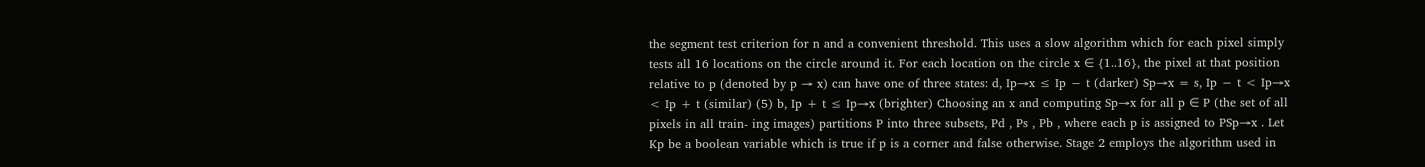the segment test criterion for n and a convenient threshold. This uses a slow algorithm which for each pixel simply tests all 16 locations on the circle around it. For each location on the circle x ∈ {1..16}, the pixel at that position relative to p (denoted by p → x) can have one of three states: d, Ip→x ≤ Ip − t (darker) Sp→x = s, Ip − t < Ip→x < Ip + t (similar) (5) b, Ip + t ≤ Ip→x (brighter) Choosing an x and computing Sp→x for all p ∈ P (the set of all pixels in all train- ing images) partitions P into three subsets, Pd , Ps , Pb , where each p is assigned to PSp→x . Let Kp be a boolean variable which is true if p is a corner and false otherwise. Stage 2 employs the algorithm used in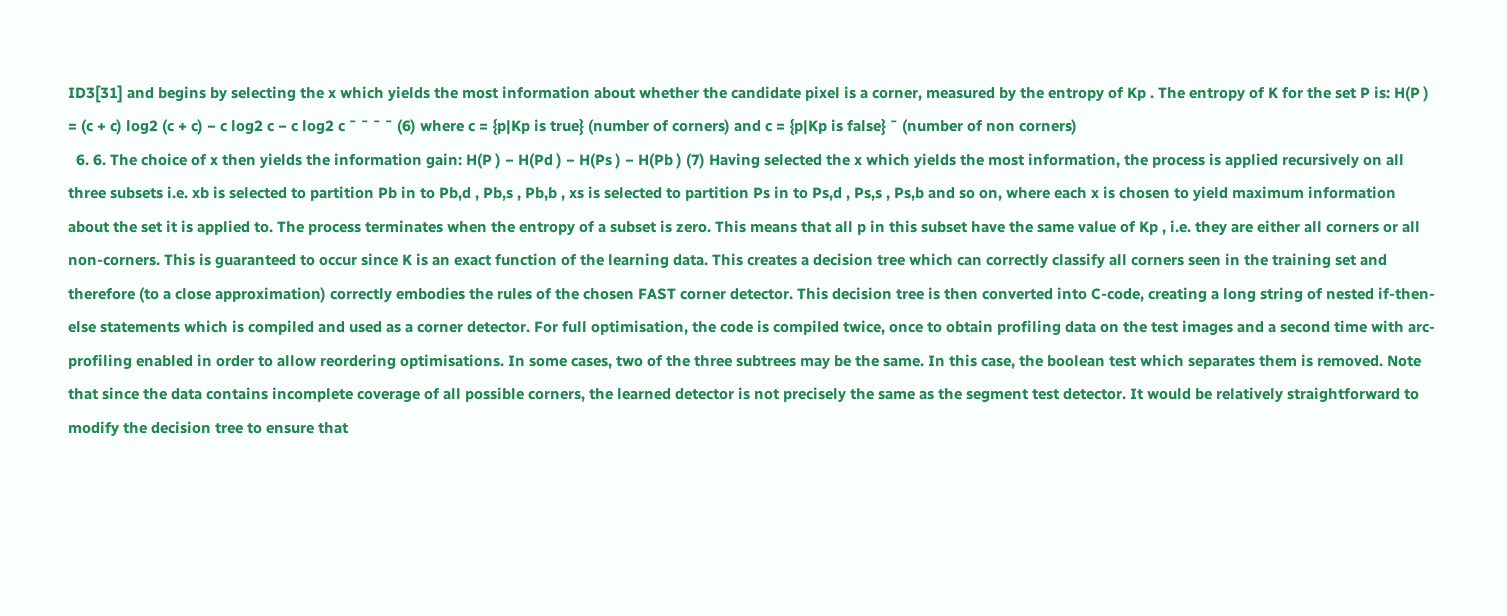ID3[31] and begins by selecting the x which yields the most information about whether the candidate pixel is a corner, measured by the entropy of Kp . The entropy of K for the set P is: H(P ) = (c + c) log2 (c + c) − c log2 c − c log2 c ¯ ¯ ¯ ¯ (6) where c = {p|Kp is true} (number of corners) and c = {p|Kp is false} ¯ (number of non corners)
  6. 6. The choice of x then yields the information gain: H(P ) − H(Pd ) − H(Ps ) − H(Pb ) (7) Having selected the x which yields the most information, the process is applied recursively on all three subsets i.e. xb is selected to partition Pb in to Pb,d , Pb,s , Pb,b , xs is selected to partition Ps in to Ps,d , Ps,s , Ps,b and so on, where each x is chosen to yield maximum information about the set it is applied to. The process terminates when the entropy of a subset is zero. This means that all p in this subset have the same value of Kp , i.e. they are either all corners or all non-corners. This is guaranteed to occur since K is an exact function of the learning data. This creates a decision tree which can correctly classify all corners seen in the training set and therefore (to a close approximation) correctly embodies the rules of the chosen FAST corner detector. This decision tree is then converted into C-code, creating a long string of nested if-then-else statements which is compiled and used as a corner detector. For full optimisation, the code is compiled twice, once to obtain profiling data on the test images and a second time with arc- profiling enabled in order to allow reordering optimisations. In some cases, two of the three subtrees may be the same. In this case, the boolean test which separates them is removed. Note that since the data contains incomplete coverage of all possible corners, the learned detector is not precisely the same as the segment test detector. It would be relatively straightforward to modify the decision tree to ensure that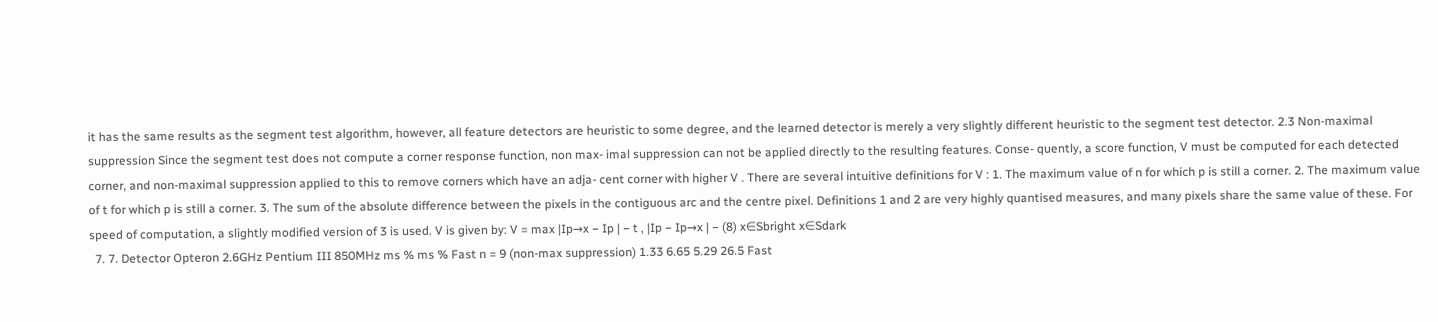it has the same results as the segment test algorithm, however, all feature detectors are heuristic to some degree, and the learned detector is merely a very slightly different heuristic to the segment test detector. 2.3 Non-maximal suppression Since the segment test does not compute a corner response function, non max- imal suppression can not be applied directly to the resulting features. Conse- quently, a score function, V must be computed for each detected corner, and non-maximal suppression applied to this to remove corners which have an adja- cent corner with higher V . There are several intuitive definitions for V : 1. The maximum value of n for which p is still a corner. 2. The maximum value of t for which p is still a corner. 3. The sum of the absolute difference between the pixels in the contiguous arc and the centre pixel. Definitions 1 and 2 are very highly quantised measures, and many pixels share the same value of these. For speed of computation, a slightly modified version of 3 is used. V is given by: V = max |Ip→x − Ip | − t , |Ip − Ip→x | − (8) x∈Sbright x∈Sdark
  7. 7. Detector Opteron 2.6GHz Pentium III 850MHz ms % ms % Fast n = 9 (non-max suppression) 1.33 6.65 5.29 26.5 Fast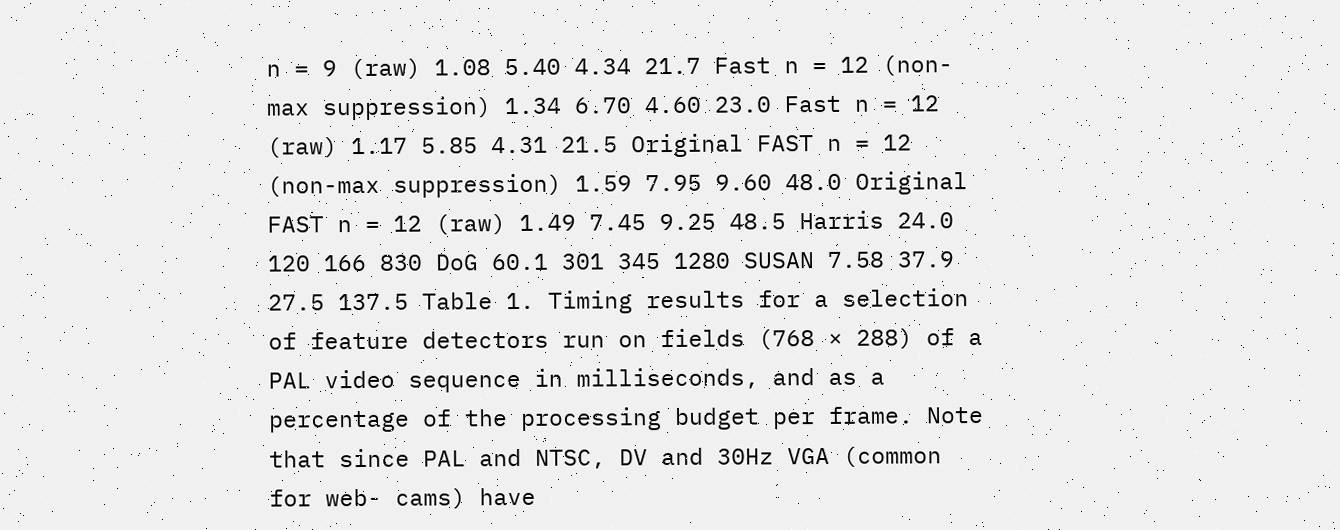n = 9 (raw) 1.08 5.40 4.34 21.7 Fast n = 12 (non-max suppression) 1.34 6.70 4.60 23.0 Fast n = 12 (raw) 1.17 5.85 4.31 21.5 Original FAST n = 12 (non-max suppression) 1.59 7.95 9.60 48.0 Original FAST n = 12 (raw) 1.49 7.45 9.25 48.5 Harris 24.0 120 166 830 DoG 60.1 301 345 1280 SUSAN 7.58 37.9 27.5 137.5 Table 1. Timing results for a selection of feature detectors run on fields (768 × 288) of a PAL video sequence in milliseconds, and as a percentage of the processing budget per frame. Note that since PAL and NTSC, DV and 30Hz VGA (common for web- cams) have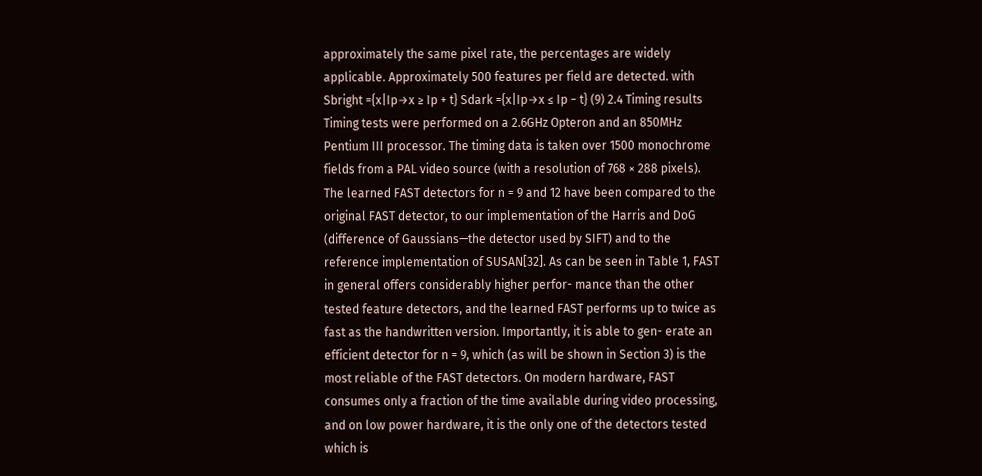approximately the same pixel rate, the percentages are widely applicable. Approximately 500 features per field are detected. with Sbright ={x|Ip→x ≥ Ip + t} Sdark ={x|Ip→x ≤ Ip − t} (9) 2.4 Timing results Timing tests were performed on a 2.6GHz Opteron and an 850MHz Pentium III processor. The timing data is taken over 1500 monochrome fields from a PAL video source (with a resolution of 768 × 288 pixels). The learned FAST detectors for n = 9 and 12 have been compared to the original FAST detector, to our implementation of the Harris and DoG (difference of Gaussians—the detector used by SIFT) and to the reference implementation of SUSAN[32]. As can be seen in Table 1, FAST in general offers considerably higher perfor- mance than the other tested feature detectors, and the learned FAST performs up to twice as fast as the handwritten version. Importantly, it is able to gen- erate an efficient detector for n = 9, which (as will be shown in Section 3) is the most reliable of the FAST detectors. On modern hardware, FAST consumes only a fraction of the time available during video processing, and on low power hardware, it is the only one of the detectors tested which is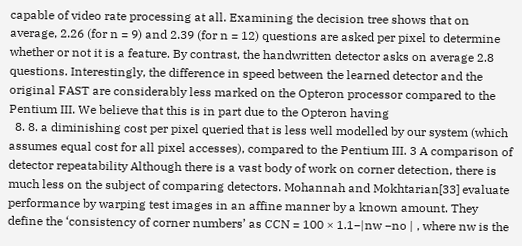capable of video rate processing at all. Examining the decision tree shows that on average, 2.26 (for n = 9) and 2.39 (for n = 12) questions are asked per pixel to determine whether or not it is a feature. By contrast, the handwritten detector asks on average 2.8 questions. Interestingly, the difference in speed between the learned detector and the original FAST are considerably less marked on the Opteron processor compared to the Pentium III. We believe that this is in part due to the Opteron having
  8. 8. a diminishing cost per pixel queried that is less well modelled by our system (which assumes equal cost for all pixel accesses), compared to the Pentium III. 3 A comparison of detector repeatability Although there is a vast body of work on corner detection, there is much less on the subject of comparing detectors. Mohannah and Mokhtarian[33] evaluate performance by warping test images in an affine manner by a known amount. They define the ‘consistency of corner numbers’ as CCN = 100 × 1.1−|nw −no | , where nw is the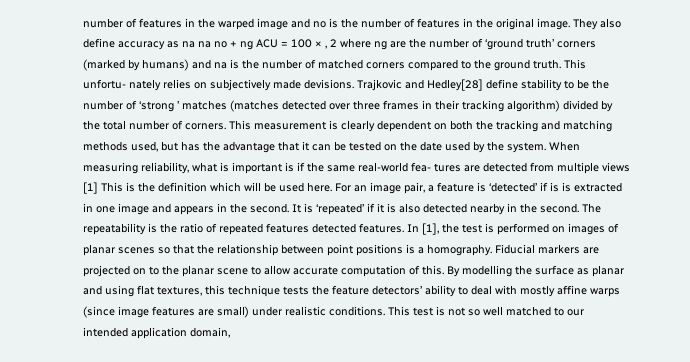number of features in the warped image and no is the number of features in the original image. They also define accuracy as na na no + ng ACU = 100 × , 2 where ng are the number of ‘ground truth’ corners (marked by humans) and na is the number of matched corners compared to the ground truth. This unfortu- nately relies on subjectively made devisions. Trajkovic and Hedley[28] define stability to be the number of ‘strong ’ matches (matches detected over three frames in their tracking algorithm) divided by the total number of corners. This measurement is clearly dependent on both the tracking and matching methods used, but has the advantage that it can be tested on the date used by the system. When measuring reliability, what is important is if the same real-world fea- tures are detected from multiple views [1] This is the definition which will be used here. For an image pair, a feature is ‘detected’ if is is extracted in one image and appears in the second. It is ‘repeated’ if it is also detected nearby in the second. The repeatability is the ratio of repeated features detected features. In [1], the test is performed on images of planar scenes so that the relationship between point positions is a homography. Fiducial markers are projected on to the planar scene to allow accurate computation of this. By modelling the surface as planar and using flat textures, this technique tests the feature detectors’ ability to deal with mostly affine warps (since image features are small) under realistic conditions. This test is not so well matched to our intended application domain,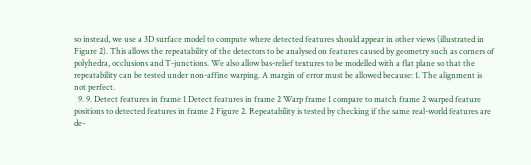so instead, we use a 3D surface model to compute where detected features should appear in other views (illustrated in Figure 2). This allows the repeatability of the detectors to be analysed on features caused by geometry such as corners of polyhedra, occlusions and T-junctions. We also allow bas-relief textures to be modelled with a flat plane so that the repeatability can be tested under non-affine warping. A margin of error must be allowed because: 1. The alignment is not perfect.
  9. 9. Detect features in frame 1 Detect features in frame 2 Warp frame 1 compare to match frame 2 warped feature positions to detected features in frame 2 Figure 2. Repeatability is tested by checking if the same real-world features are de-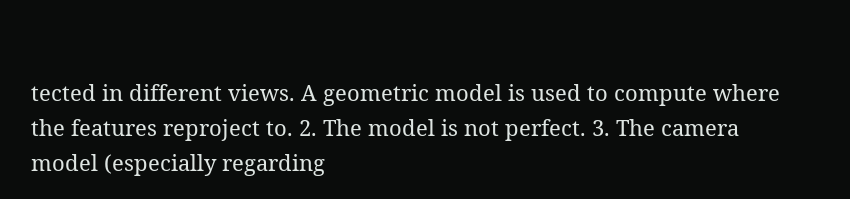tected in different views. A geometric model is used to compute where the features reproject to. 2. The model is not perfect. 3. The camera model (especially regarding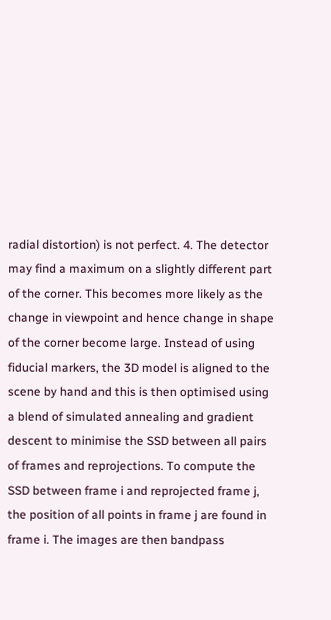radial distortion) is not perfect. 4. The detector may find a maximum on a slightly different part of the corner. This becomes more likely as the change in viewpoint and hence change in shape of the corner become large. Instead of using fiducial markers, the 3D model is aligned to the scene by hand and this is then optimised using a blend of simulated annealing and gradient descent to minimise the SSD between all pairs of frames and reprojections. To compute the SSD between frame i and reprojected frame j, the position of all points in frame j are found in frame i. The images are then bandpass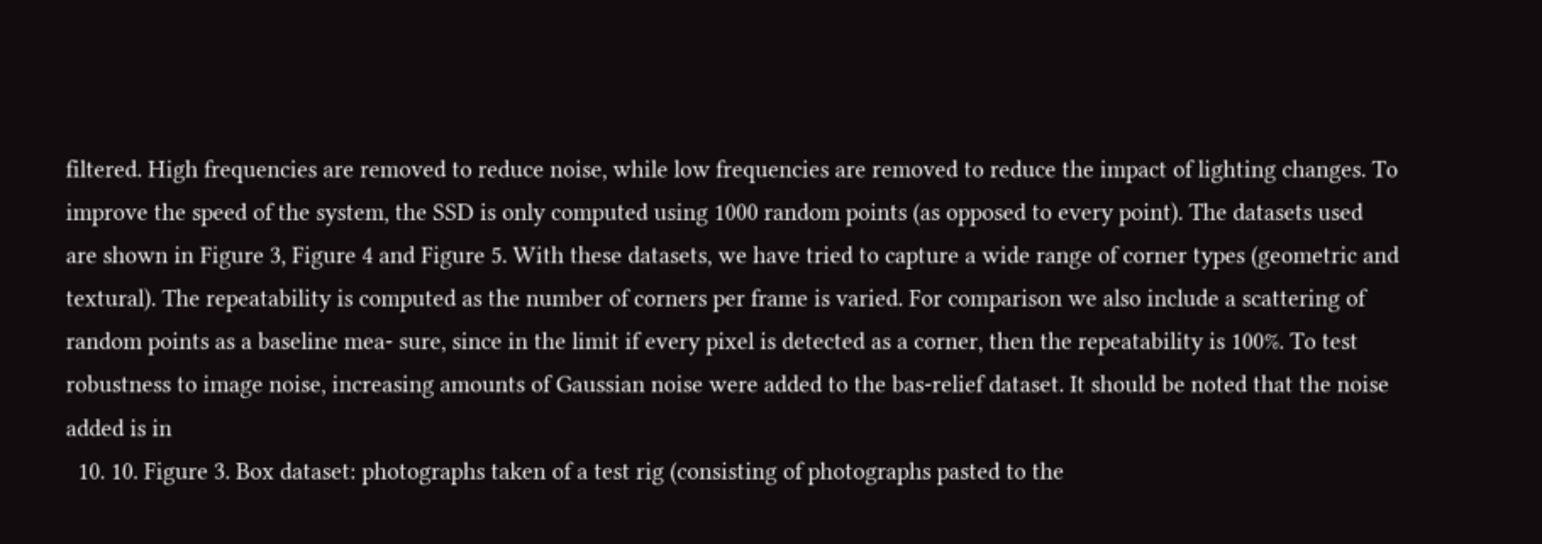filtered. High frequencies are removed to reduce noise, while low frequencies are removed to reduce the impact of lighting changes. To improve the speed of the system, the SSD is only computed using 1000 random points (as opposed to every point). The datasets used are shown in Figure 3, Figure 4 and Figure 5. With these datasets, we have tried to capture a wide range of corner types (geometric and textural). The repeatability is computed as the number of corners per frame is varied. For comparison we also include a scattering of random points as a baseline mea- sure, since in the limit if every pixel is detected as a corner, then the repeatability is 100%. To test robustness to image noise, increasing amounts of Gaussian noise were added to the bas-relief dataset. It should be noted that the noise added is in
  10. 10. Figure 3. Box dataset: photographs taken of a test rig (consisting of photographs pasted to the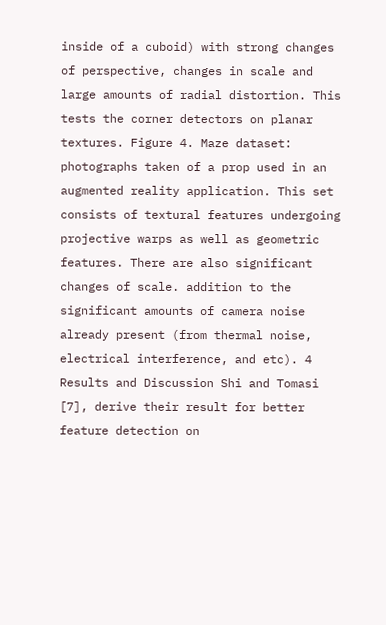inside of a cuboid) with strong changes of perspective, changes in scale and large amounts of radial distortion. This tests the corner detectors on planar textures. Figure 4. Maze dataset: photographs taken of a prop used in an augmented reality application. This set consists of textural features undergoing projective warps as well as geometric features. There are also significant changes of scale. addition to the significant amounts of camera noise already present (from thermal noise, electrical interference, and etc). 4 Results and Discussion Shi and Tomasi [7], derive their result for better feature detection on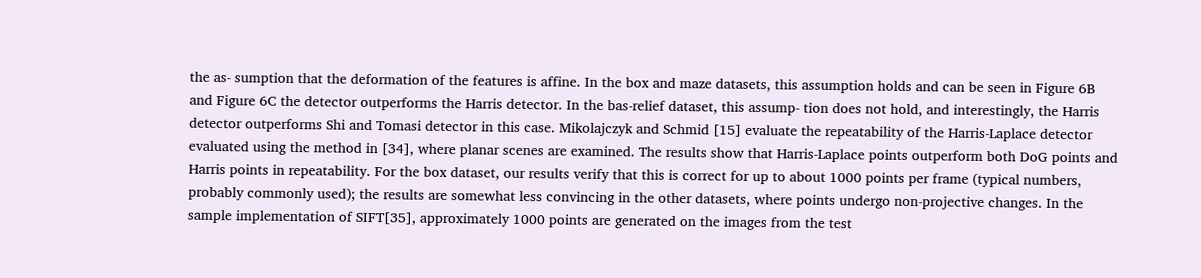the as- sumption that the deformation of the features is affine. In the box and maze datasets, this assumption holds and can be seen in Figure 6B and Figure 6C the detector outperforms the Harris detector. In the bas-relief dataset, this assump- tion does not hold, and interestingly, the Harris detector outperforms Shi and Tomasi detector in this case. Mikolajczyk and Schmid [15] evaluate the repeatability of the Harris-Laplace detector evaluated using the method in [34], where planar scenes are examined. The results show that Harris-Laplace points outperform both DoG points and Harris points in repeatability. For the box dataset, our results verify that this is correct for up to about 1000 points per frame (typical numbers, probably commonly used); the results are somewhat less convincing in the other datasets, where points undergo non-projective changes. In the sample implementation of SIFT[35], approximately 1000 points are generated on the images from the test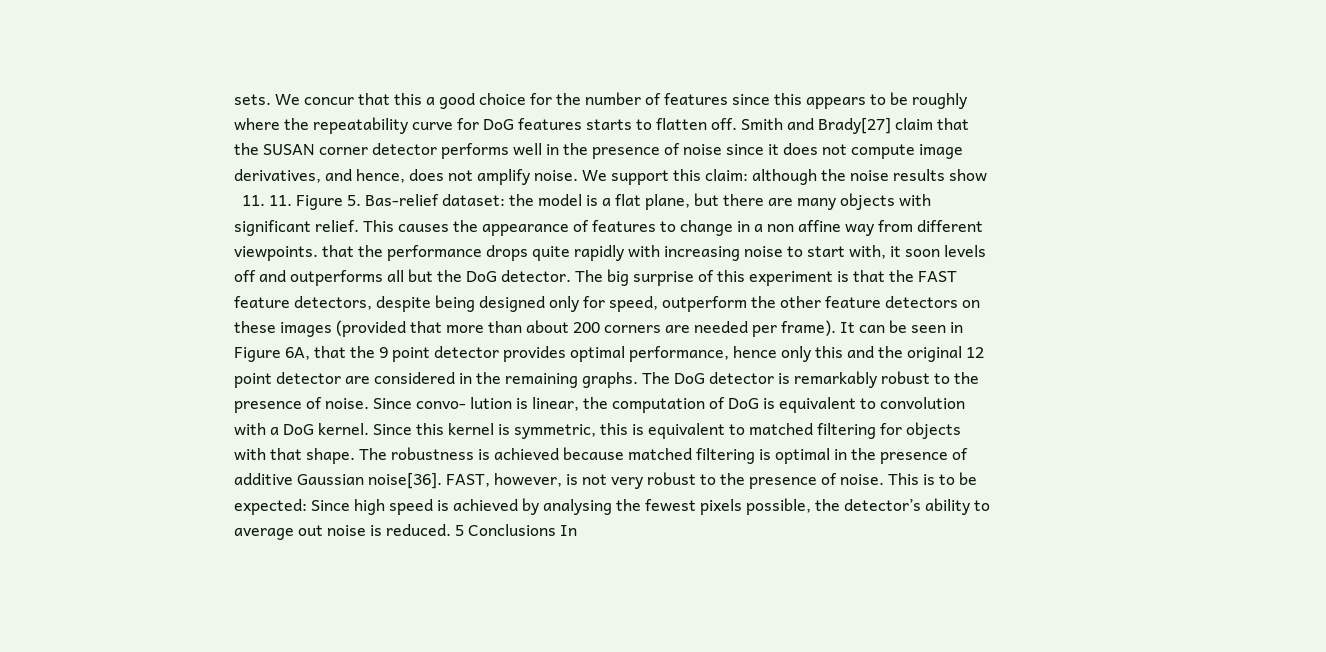sets. We concur that this a good choice for the number of features since this appears to be roughly where the repeatability curve for DoG features starts to flatten off. Smith and Brady[27] claim that the SUSAN corner detector performs well in the presence of noise since it does not compute image derivatives, and hence, does not amplify noise. We support this claim: although the noise results show
  11. 11. Figure 5. Bas-relief dataset: the model is a flat plane, but there are many objects with significant relief. This causes the appearance of features to change in a non affine way from different viewpoints. that the performance drops quite rapidly with increasing noise to start with, it soon levels off and outperforms all but the DoG detector. The big surprise of this experiment is that the FAST feature detectors, despite being designed only for speed, outperform the other feature detectors on these images (provided that more than about 200 corners are needed per frame). It can be seen in Figure 6A, that the 9 point detector provides optimal performance, hence only this and the original 12 point detector are considered in the remaining graphs. The DoG detector is remarkably robust to the presence of noise. Since convo- lution is linear, the computation of DoG is equivalent to convolution with a DoG kernel. Since this kernel is symmetric, this is equivalent to matched filtering for objects with that shape. The robustness is achieved because matched filtering is optimal in the presence of additive Gaussian noise[36]. FAST, however, is not very robust to the presence of noise. This is to be expected: Since high speed is achieved by analysing the fewest pixels possible, the detector’s ability to average out noise is reduced. 5 Conclusions In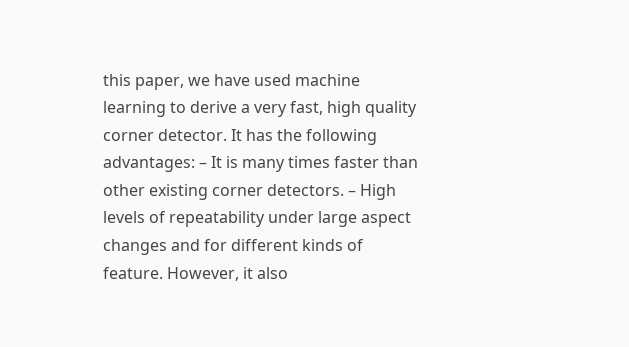this paper, we have used machine learning to derive a very fast, high quality corner detector. It has the following advantages: – It is many times faster than other existing corner detectors. – High levels of repeatability under large aspect changes and for different kinds of feature. However, it also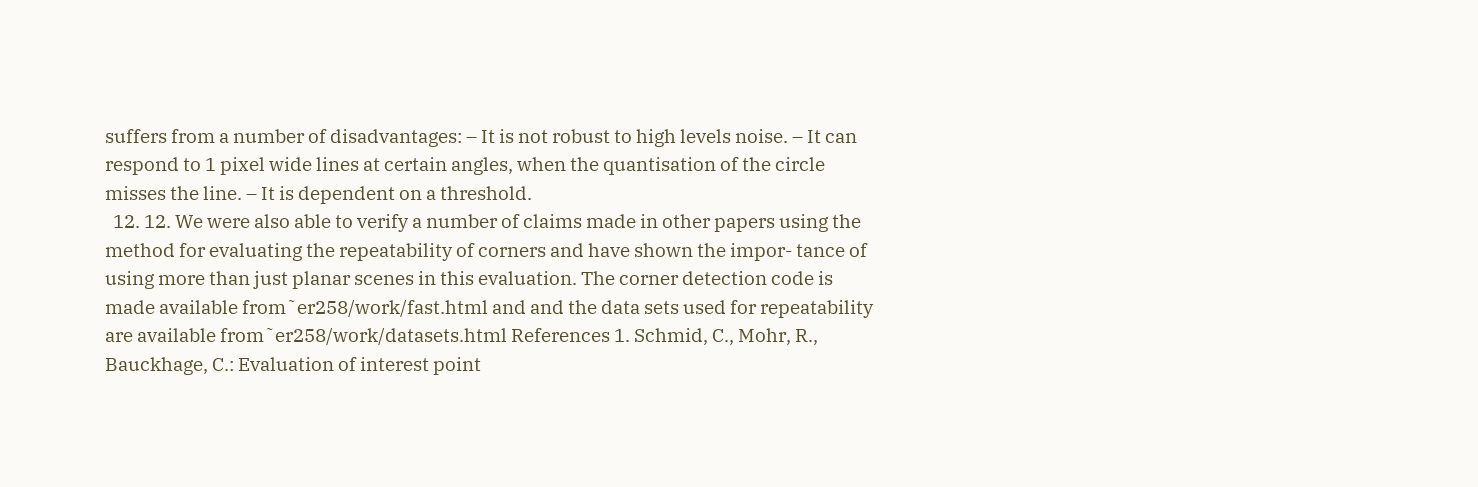suffers from a number of disadvantages: – It is not robust to high levels noise. – It can respond to 1 pixel wide lines at certain angles, when the quantisation of the circle misses the line. – It is dependent on a threshold.
  12. 12. We were also able to verify a number of claims made in other papers using the method for evaluating the repeatability of corners and have shown the impor- tance of using more than just planar scenes in this evaluation. The corner detection code is made available from˜er258/work/fast.html and and the data sets used for repeatability are available from˜er258/work/datasets.html References 1. Schmid, C., Mohr, R., Bauckhage, C.: Evaluation of interest point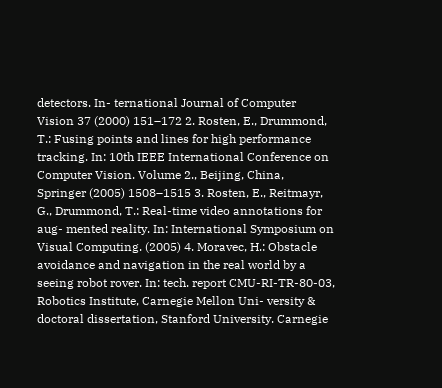detectors. In- ternational Journal of Computer Vision 37 (2000) 151–172 2. Rosten, E., Drummond, T.: Fusing points and lines for high performance tracking. In: 10th IEEE International Conference on Computer Vision. Volume 2., Beijing, China, Springer (2005) 1508–1515 3. Rosten, E., Reitmayr, G., Drummond, T.: Real-time video annotations for aug- mented reality. In: International Symposium on Visual Computing. (2005) 4. Moravec, H.: Obstacle avoidance and navigation in the real world by a seeing robot rover. In: tech. report CMU-RI-TR-80-03, Robotics Institute, Carnegie Mellon Uni- versity & doctoral dissertation, Stanford University. Carnegie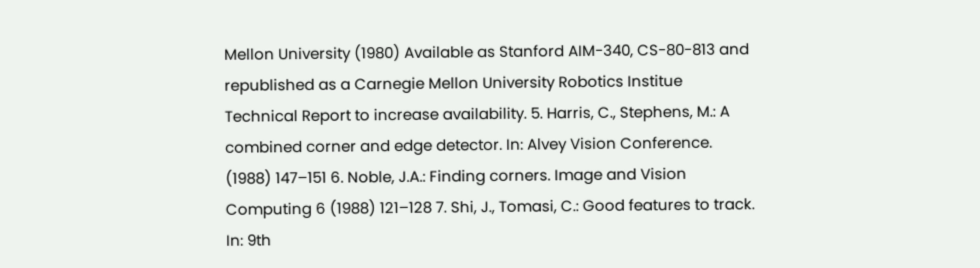Mellon University (1980) Available as Stanford AIM-340, CS-80-813 and republished as a Carnegie Mellon University Robotics Institue Technical Report to increase availability. 5. Harris, C., Stephens, M.: A combined corner and edge detector. In: Alvey Vision Conference. (1988) 147–151 6. Noble, J.A.: Finding corners. Image and Vision Computing 6 (1988) 121–128 7. Shi, J., Tomasi, C.: Good features to track. In: 9th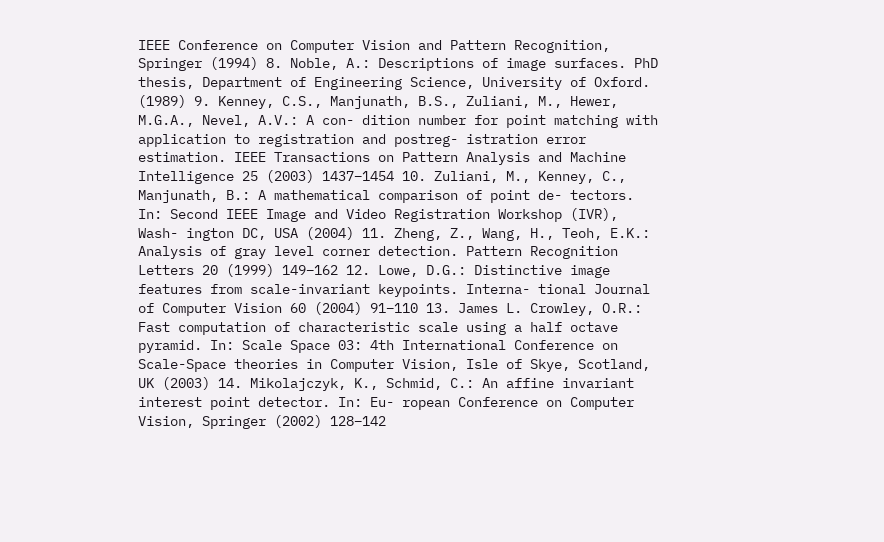IEEE Conference on Computer Vision and Pattern Recognition, Springer (1994) 8. Noble, A.: Descriptions of image surfaces. PhD thesis, Department of Engineering Science, University of Oxford. (1989) 9. Kenney, C.S., Manjunath, B.S., Zuliani, M., Hewer, M.G.A., Nevel, A.V.: A con- dition number for point matching with application to registration and postreg- istration error estimation. IEEE Transactions on Pattern Analysis and Machine Intelligence 25 (2003) 1437–1454 10. Zuliani, M., Kenney, C., Manjunath, B.: A mathematical comparison of point de- tectors. In: Second IEEE Image and Video Registration Workshop (IVR), Wash- ington DC, USA (2004) 11. Zheng, Z., Wang, H., Teoh, E.K.: Analysis of gray level corner detection. Pattern Recognition Letters 20 (1999) 149–162 12. Lowe, D.G.: Distinctive image features from scale-invariant keypoints. Interna- tional Journal of Computer Vision 60 (2004) 91–110 13. James L. Crowley, O.R.: Fast computation of characteristic scale using a half octave pyramid. In: Scale Space 03: 4th International Conference on Scale-Space theories in Computer Vision, Isle of Skye, Scotland, UK (2003) 14. Mikolajczyk, K., Schmid, C.: An affine invariant interest point detector. In: Eu- ropean Conference on Computer Vision, Springer (2002) 128–142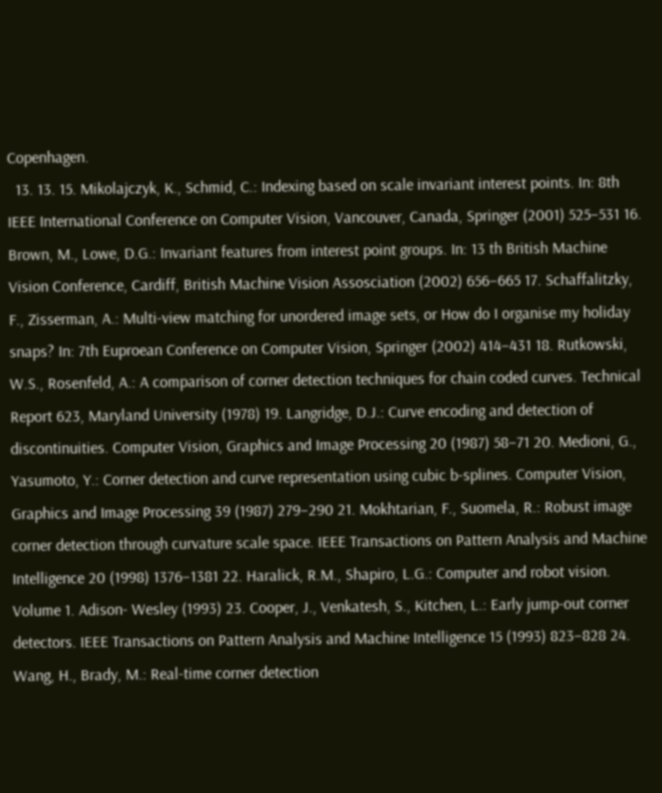Copenhagen.
  13. 13. 15. Mikolajczyk, K., Schmid, C.: Indexing based on scale invariant interest points. In: 8th IEEE International Conference on Computer Vision, Vancouver, Canada, Springer (2001) 525–531 16. Brown, M., Lowe, D.G.: Invariant features from interest point groups. In: 13 th British Machine Vision Conference, Cardiff, British Machine Vision Assosciation (2002) 656–665 17. Schaffalitzky, F., Zisserman, A.: Multi-view matching for unordered image sets, or How do I organise my holiday snaps? In: 7th Euproean Conference on Computer Vision, Springer (2002) 414–431 18. Rutkowski, W.S., Rosenfeld, A.: A comparison of corner detection techniques for chain coded curves. Technical Report 623, Maryland University (1978) 19. Langridge, D.J.: Curve encoding and detection of discontinuities. Computer Vision, Graphics and Image Processing 20 (1987) 58–71 20. Medioni, G., Yasumoto, Y.: Corner detection and curve representation using cubic b-splines. Computer Vision, Graphics and Image Processing 39 (1987) 279–290 21. Mokhtarian, F., Suomela, R.: Robust image corner detection through curvature scale space. IEEE Transactions on Pattern Analysis and Machine Intelligence 20 (1998) 1376–1381 22. Haralick, R.M., Shapiro, L.G.: Computer and robot vision. Volume 1. Adison- Wesley (1993) 23. Cooper, J., Venkatesh, S., Kitchen, L.: Early jump-out corner detectors. IEEE Transactions on Pattern Analysis and Machine Intelligence 15 (1993) 823–828 24. Wang, H., Brady, M.: Real-time corner detection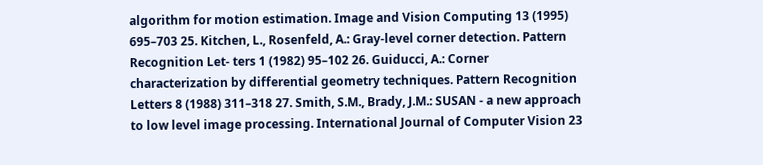algorithm for motion estimation. Image and Vision Computing 13 (1995) 695–703 25. Kitchen, L., Rosenfeld, A.: Gray-level corner detection. Pattern Recognition Let- ters 1 (1982) 95–102 26. Guiducci, A.: Corner characterization by differential geometry techniques. Pattern Recognition Letters 8 (1988) 311–318 27. Smith, S.M., Brady, J.M.: SUSAN - a new approach to low level image processing. International Journal of Computer Vision 23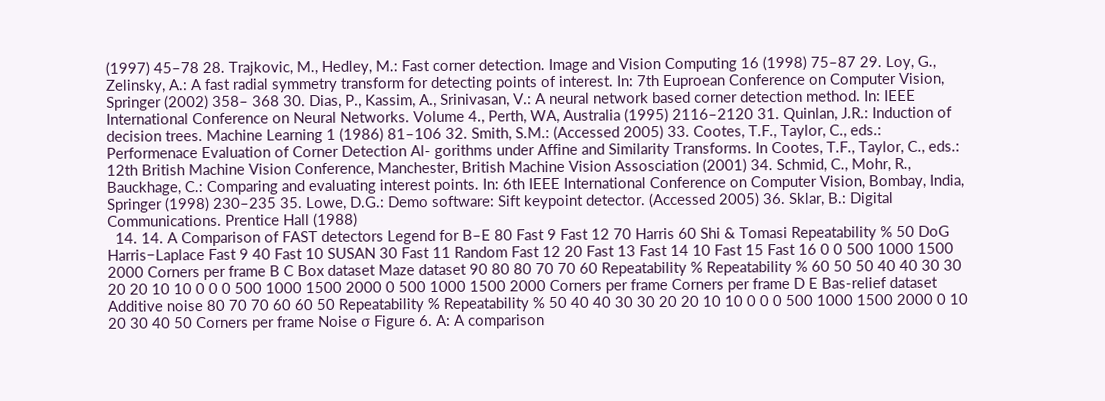(1997) 45–78 28. Trajkovic, M., Hedley, M.: Fast corner detection. Image and Vision Computing 16 (1998) 75–87 29. Loy, G., Zelinsky, A.: A fast radial symmetry transform for detecting points of interest. In: 7th Euproean Conference on Computer Vision, Springer (2002) 358– 368 30. Dias, P., Kassim, A., Srinivasan, V.: A neural network based corner detection method. In: IEEE International Conference on Neural Networks. Volume 4., Perth, WA, Australia (1995) 2116–2120 31. Quinlan, J.R.: Induction of decision trees. Machine Learning 1 (1986) 81–106 32. Smith, S.M.: (Accessed 2005) 33. Cootes, T.F., Taylor, C., eds.: Performenace Evaluation of Corner Detection Al- gorithms under Affine and Similarity Transforms. In Cootes, T.F., Taylor, C., eds.: 12th British Machine Vision Conference, Manchester, British Machine Vision Assosciation (2001) 34. Schmid, C., Mohr, R., Bauckhage, C.: Comparing and evaluating interest points. In: 6th IEEE International Conference on Computer Vision, Bombay, India, Springer (1998) 230–235 35. Lowe, D.G.: Demo software: Sift keypoint detector. (Accessed 2005) 36. Sklar, B.: Digital Communications. Prentice Hall (1988)
  14. 14. A Comparison of FAST detectors Legend for B–E 80 Fast 9 Fast 12 70 Harris 60 Shi & Tomasi Repeatability % 50 DoG Harris−Laplace Fast 9 40 Fast 10 SUSAN 30 Fast 11 Random Fast 12 20 Fast 13 Fast 14 10 Fast 15 Fast 16 0 0 500 1000 1500 2000 Corners per frame B C Box dataset Maze dataset 90 80 80 70 70 60 Repeatability % Repeatability % 60 50 50 40 40 30 30 20 20 10 10 0 0 0 500 1000 1500 2000 0 500 1000 1500 2000 Corners per frame Corners per frame D E Bas-relief dataset Additive noise 80 70 70 60 60 50 Repeatability % Repeatability % 50 40 40 30 30 20 20 10 10 0 0 0 500 1000 1500 2000 0 10 20 30 40 50 Corners per frame Noise σ Figure 6. A: A comparison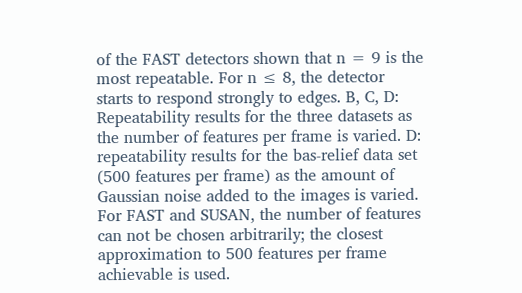of the FAST detectors shown that n = 9 is the most repeatable. For n ≤ 8, the detector starts to respond strongly to edges. B, C, D: Repeatability results for the three datasets as the number of features per frame is varied. D: repeatability results for the bas-relief data set (500 features per frame) as the amount of Gaussian noise added to the images is varied. For FAST and SUSAN, the number of features can not be chosen arbitrarily; the closest approximation to 500 features per frame achievable is used.